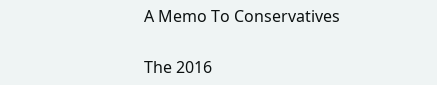A Memo To Conservatives

The 2016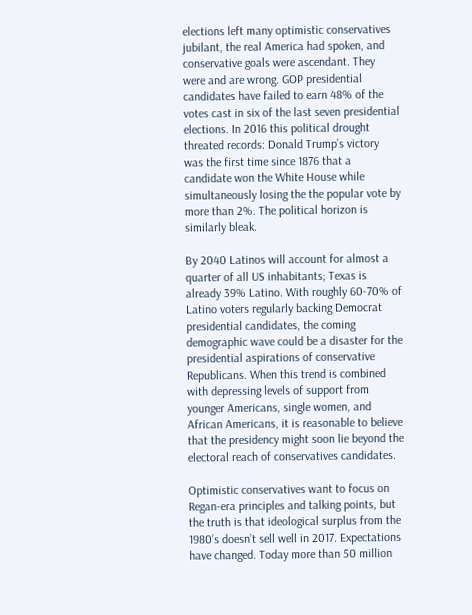elections left many optimistic conservatives jubilant, the real America had spoken, and conservative goals were ascendant. They were and are wrong. GOP presidential candidates have failed to earn 48% of the votes cast in six of the last seven presidential elections. In 2016 this political drought threated records: Donald Trump’s victory was the first time since 1876 that a candidate won the White House while simultaneously losing the the popular vote by more than 2%. The political horizon is similarly bleak.

By 2040 Latinos will account for almost a quarter of all US inhabitants; Texas is already 39% Latino. With roughly 60-70% of Latino voters regularly backing Democrat presidential candidates, the coming demographic wave could be a disaster for the presidential aspirations of conservative Republicans. When this trend is combined with depressing levels of support from younger Americans, single women, and African Americans, it is reasonable to believe that the presidency might soon lie beyond the electoral reach of conservatives candidates.

Optimistic conservatives want to focus on Regan-era principles and talking points, but the truth is that ideological surplus from the 1980’s doesn’t sell well in 2017. Expectations have changed. Today more than 50 million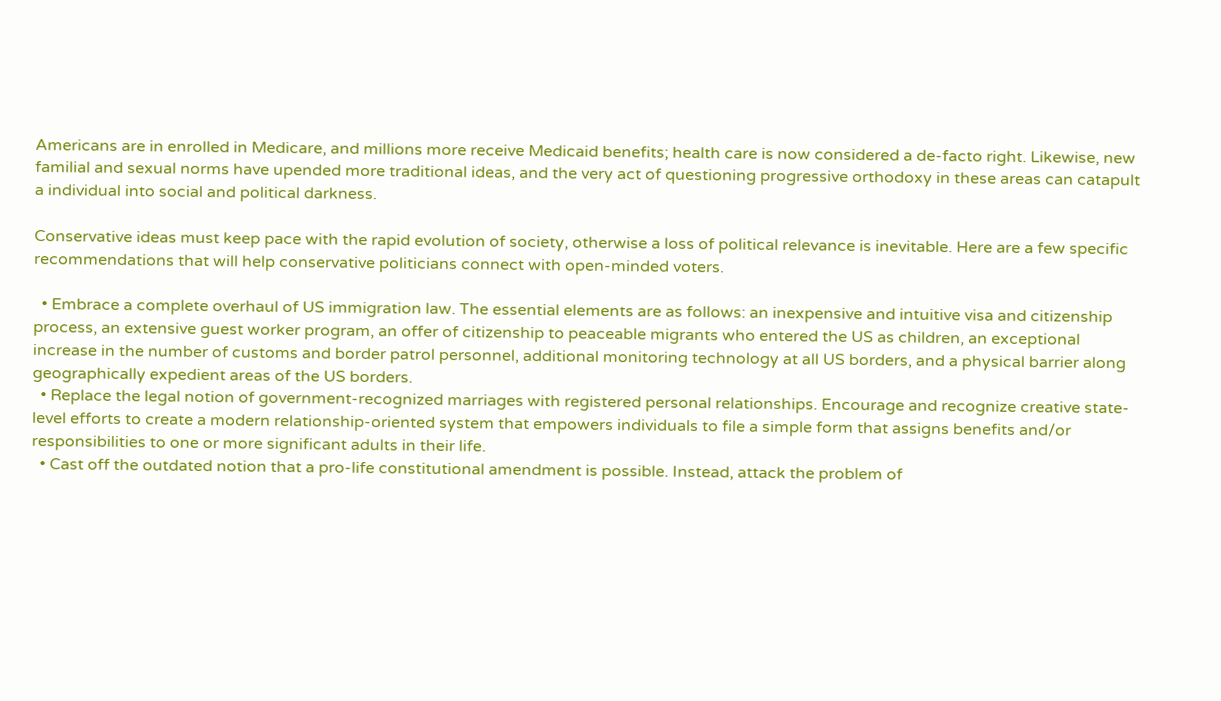Americans are in enrolled in Medicare, and millions more receive Medicaid benefits; health care is now considered a de-facto right. Likewise, new familial and sexual norms have upended more traditional ideas, and the very act of questioning progressive orthodoxy in these areas can catapult a individual into social and political darkness.

Conservative ideas must keep pace with the rapid evolution of society, otherwise a loss of political relevance is inevitable. Here are a few specific recommendations that will help conservative politicians connect with open-minded voters.

  • Embrace a complete overhaul of US immigration law. The essential elements are as follows: an inexpensive and intuitive visa and citizenship process, an extensive guest worker program, an offer of citizenship to peaceable migrants who entered the US as children, an exceptional increase in the number of customs and border patrol personnel, additional monitoring technology at all US borders, and a physical barrier along geographically expedient areas of the US borders.
  • Replace the legal notion of government-recognized marriages with registered personal relationships. Encourage and recognize creative state-level efforts to create a modern relationship-oriented system that empowers individuals to file a simple form that assigns benefits and/or responsibilities to one or more significant adults in their life.
  • Cast off the outdated notion that a pro-life constitutional amendment is possible. Instead, attack the problem of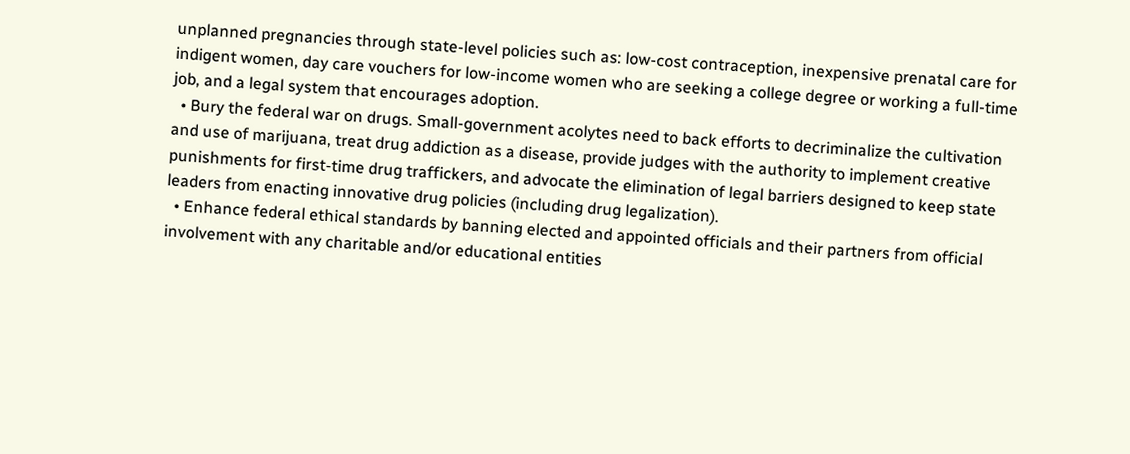unplanned pregnancies through state-level policies such as: low-cost contraception, inexpensive prenatal care for indigent women, day care vouchers for low-income women who are seeking a college degree or working a full-time job, and a legal system that encourages adoption.
  • Bury the federal war on drugs. Small-government acolytes need to back efforts to decriminalize the cultivation and use of marijuana, treat drug addiction as a disease, provide judges with the authority to implement creative punishments for first-time drug traffickers, and advocate the elimination of legal barriers designed to keep state leaders from enacting innovative drug policies (including drug legalization).
  • Enhance federal ethical standards by banning elected and appointed officials and their partners from official involvement with any charitable and/or educational entities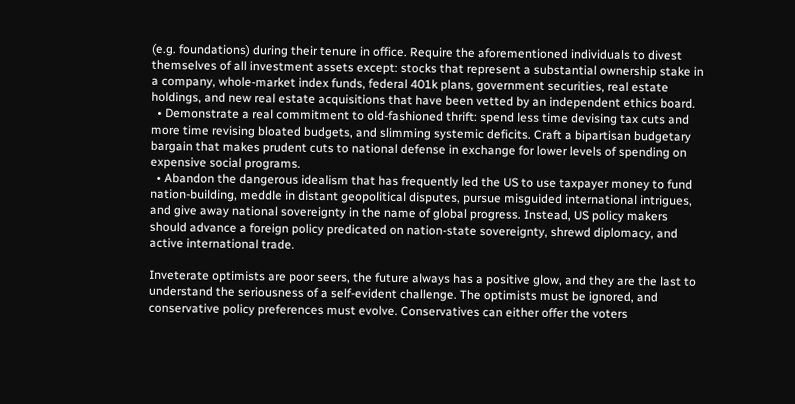(e.g. foundations) during their tenure in office. Require the aforementioned individuals to divest themselves of all investment assets except: stocks that represent a substantial ownership stake in a company, whole-market index funds, federal 401k plans, government securities, real estate holdings, and new real estate acquisitions that have been vetted by an independent ethics board.
  • Demonstrate a real commitment to old-fashioned thrift: spend less time devising tax cuts and more time revising bloated budgets, and slimming systemic deficits. Craft a bipartisan budgetary bargain that makes prudent cuts to national defense in exchange for lower levels of spending on expensive social programs.
  • Abandon the dangerous idealism that has frequently led the US to use taxpayer money to fund nation-building, meddle in distant geopolitical disputes, pursue misguided international intrigues, and give away national sovereignty in the name of global progress. Instead, US policy makers should advance a foreign policy predicated on nation-state sovereignty, shrewd diplomacy, and active international trade.

Inveterate optimists are poor seers, the future always has a positive glow, and they are the last to understand the seriousness of a self-evident challenge. The optimists must be ignored, and conservative policy preferences must evolve. Conservatives can either offer the voters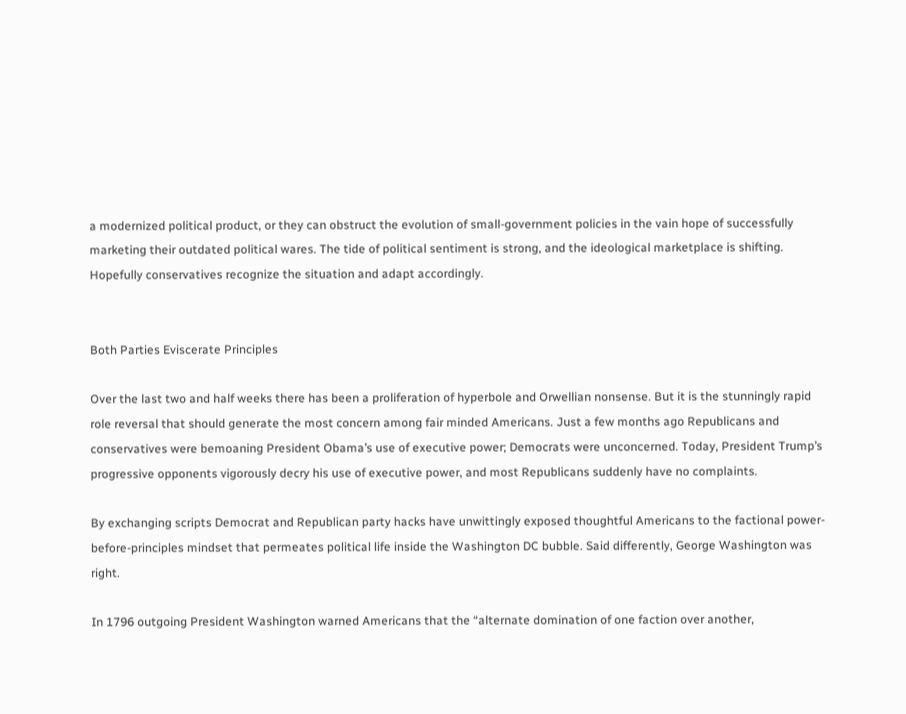a modernized political product, or they can obstruct the evolution of small-government policies in the vain hope of successfully marketing their outdated political wares. The tide of political sentiment is strong, and the ideological marketplace is shifting. Hopefully conservatives recognize the situation and adapt accordingly.


Both Parties Eviscerate Principles

Over the last two and half weeks there has been a proliferation of hyperbole and Orwellian nonsense. But it is the stunningly rapid role reversal that should generate the most concern among fair minded Americans. Just a few months ago Republicans and conservatives were bemoaning President Obama’s use of executive power; Democrats were unconcerned. Today, President Trump’s progressive opponents vigorously decry his use of executive power, and most Republicans suddenly have no complaints.

By exchanging scripts Democrat and Republican party hacks have unwittingly exposed thoughtful Americans to the factional power-before-principles mindset that permeates political life inside the Washington DC bubble. Said differently, George Washington was right.

In 1796 outgoing President Washington warned Americans that the “alternate domination of one faction over another,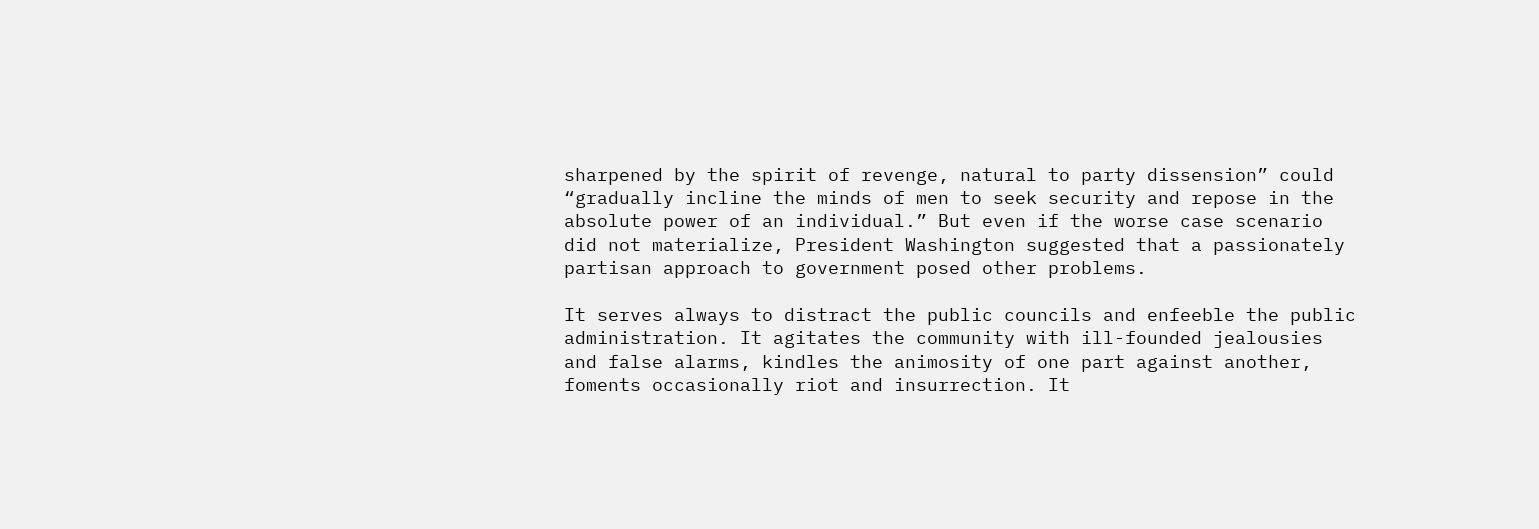sharpened by the spirit of revenge, natural to party dissension” could “gradually incline the minds of men to seek security and repose in the absolute power of an individual.” But even if the worse case scenario did not materialize, President Washington suggested that a passionately partisan approach to government posed other problems.

It serves always to distract the public councils and enfeeble the public administration. It agitates the community with ill-founded jealousies and false alarms, kindles the animosity of one part against another, foments occasionally riot and insurrection. It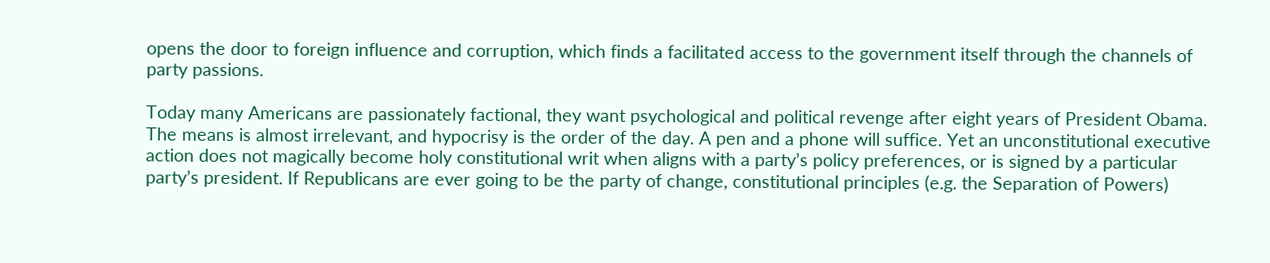opens the door to foreign influence and corruption, which finds a facilitated access to the government itself through the channels of party passions.

Today many Americans are passionately factional, they want psychological and political revenge after eight years of President Obama. The means is almost irrelevant, and hypocrisy is the order of the day. A pen and a phone will suffice. Yet an unconstitutional executive action does not magically become holy constitutional writ when aligns with a party’s policy preferences, or is signed by a particular party’s president. If Republicans are ever going to be the party of change, constitutional principles (e.g. the Separation of Powers)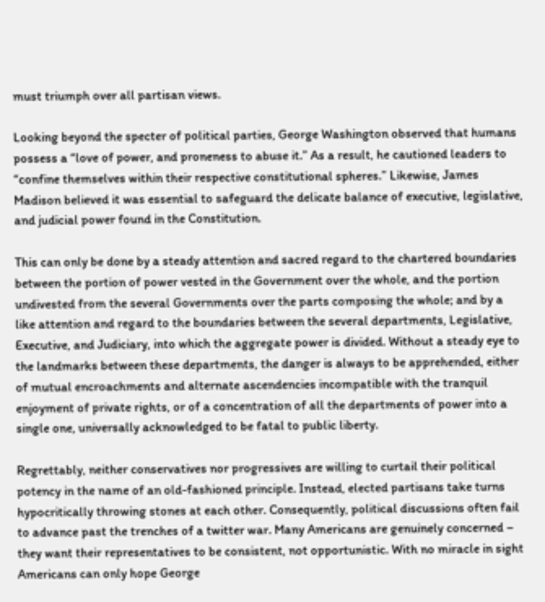must triumph over all partisan views.

Looking beyond the specter of political parties, George Washington observed that humans possess a “love of power, and proneness to abuse it.” As a result, he cautioned leaders to “confine themselves within their respective constitutional spheres.” Likewise, James Madison believed it was essential to safeguard the delicate balance of executive, legislative, and judicial power found in the Constitution.

This can only be done by a steady attention and sacred regard to the chartered boundaries between the portion of power vested in the Government over the whole, and the portion undivested from the several Governments over the parts composing the whole; and by a like attention and regard to the boundaries between the several departments, Legislative, Executive, and Judiciary, into which the aggregate power is divided. Without a steady eye to the landmarks between these departments, the danger is always to be apprehended, either of mutual encroachments and alternate ascendencies incompatible with the tranquil enjoyment of private rights, or of a concentration of all the departments of power into a single one, universally acknowledged to be fatal to public liberty.

Regrettably, neither conservatives nor progressives are willing to curtail their political potency in the name of an old-fashioned principle. Instead, elected partisans take turns hypocritically throwing stones at each other. Consequently, political discussions often fail to advance past the trenches of a twitter war. Many Americans are genuinely concerned – they want their representatives to be consistent, not opportunistic. With no miracle in sight Americans can only hope George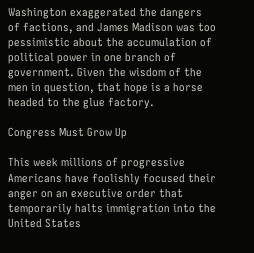Washington exaggerated the dangers of factions, and James Madison was too pessimistic about the accumulation of political power in one branch of government. Given the wisdom of the men in question, that hope is a horse headed to the glue factory.

Congress Must Grow Up

This week millions of progressive Americans have foolishly focused their anger on an executive order that temporarily halts immigration into the United States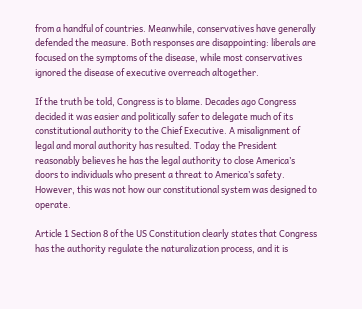from a handful of countries. Meanwhile, conservatives have generally defended the measure. Both responses are disappointing: liberals are focused on the symptoms of the disease, while most conservatives ignored the disease of executive overreach altogether.

If the truth be told, Congress is to blame. Decades ago Congress decided it was easier and politically safer to delegate much of its constitutional authority to the Chief Executive. A misalignment of legal and moral authority has resulted. Today the President reasonably believes he has the legal authority to close America’s doors to individuals who present a threat to America’s safety. However, this was not how our constitutional system was designed to operate.

Article 1 Section 8 of the US Constitution clearly states that Congress has the authority regulate the naturalization process, and it is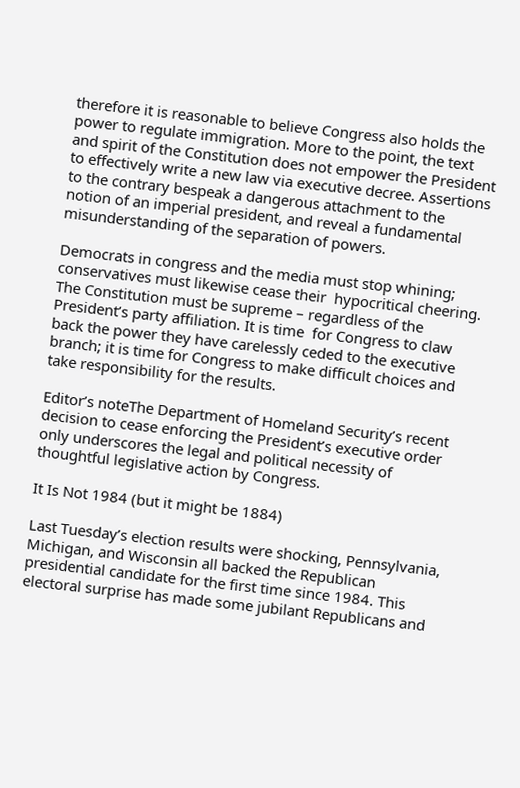therefore it is reasonable to believe Congress also holds the power to regulate immigration. More to the point, the text and spirit of the Constitution does not empower the President to effectively write a new law via executive decree. Assertions to the contrary bespeak a dangerous attachment to the notion of an imperial president, and reveal a fundamental misunderstanding of the separation of powers.

Democrats in congress and the media must stop whining; conservatives must likewise cease their  hypocritical cheering. The Constitution must be supreme – regardless of the President’s party affiliation. It is time  for Congress to claw back the power they have carelessly ceded to the executive branch; it is time for Congress to make difficult choices and take responsibility for the results.

Editor’s noteThe Department of Homeland Security’s recent decision to cease enforcing the President’s executive order only underscores the legal and political necessity of thoughtful legislative action by Congress.

It Is Not 1984 (but it might be 1884)

Last Tuesday’s election results were shocking, Pennsylvania, Michigan, and Wisconsin all backed the Republican presidential candidate for the first time since 1984. This electoral surprise has made some jubilant Republicans and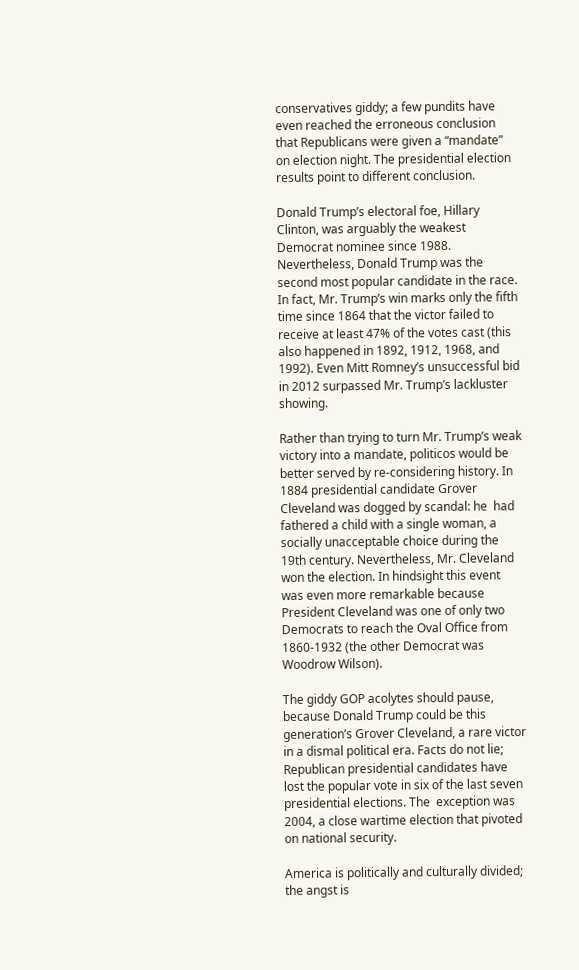conservatives giddy; a few pundits have even reached the erroneous conclusion that Republicans were given a “mandate” on election night. The presidential election results point to different conclusion.

Donald Trump’s electoral foe, Hillary Clinton, was arguably the weakest Democrat nominee since 1988. Nevertheless, Donald Trump was the second most popular candidate in the race. In fact, Mr. Trump’s win marks only the fifth time since 1864 that the victor failed to receive at least 47% of the votes cast (this also happened in 1892, 1912, 1968, and 1992). Even Mitt Romney’s unsuccessful bid in 2012 surpassed Mr. Trump’s lackluster showing.

Rather than trying to turn Mr. Trump’s weak victory into a mandate, politicos would be better served by re-considering history. In 1884 presidential candidate Grover Cleveland was dogged by scandal: he  had fathered a child with a single woman, a socially unacceptable choice during the 19th century. Nevertheless, Mr. Cleveland won the election. In hindsight this event was even more remarkable because President Cleveland was one of only two Democrats to reach the Oval Office from 1860-1932 (the other Democrat was Woodrow Wilson).

The giddy GOP acolytes should pause, because Donald Trump could be this generation’s Grover Cleveland, a rare victor in a dismal political era. Facts do not lie; Republican presidential candidates have lost the popular vote in six of the last seven presidential elections. The  exception was 2004, a close wartime election that pivoted on national security.

America is politically and culturally divided; the angst is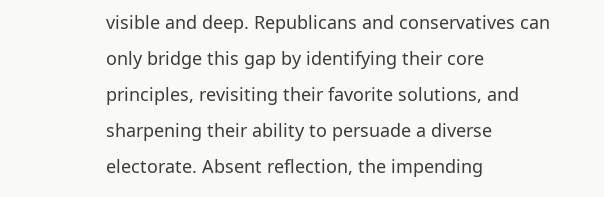visible and deep. Republicans and conservatives can only bridge this gap by identifying their core principles, revisiting their favorite solutions, and sharpening their ability to persuade a diverse electorate. Absent reflection, the impending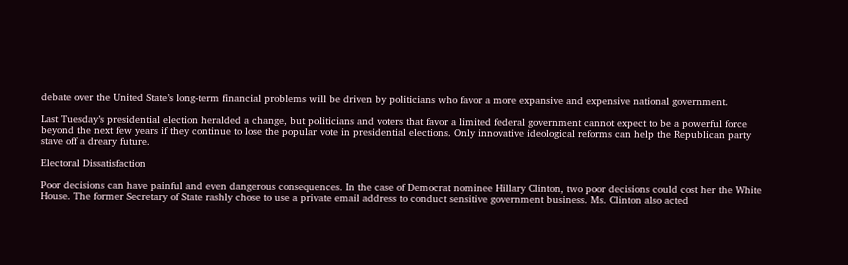debate over the United State’s long-term financial problems will be driven by politicians who favor a more expansive and expensive national government.

Last Tuesday’s presidential election heralded a change, but politicians and voters that favor a limited federal government cannot expect to be a powerful force beyond the next few years if they continue to lose the popular vote in presidential elections. Only innovative ideological reforms can help the Republican party stave off a dreary future.

Electoral Dissatisfaction

Poor decisions can have painful and even dangerous consequences. In the case of Democrat nominee Hillary Clinton, two poor decisions could cost her the White House. The former Secretary of State rashly chose to use a private email address to conduct sensitive government business. Ms. Clinton also acted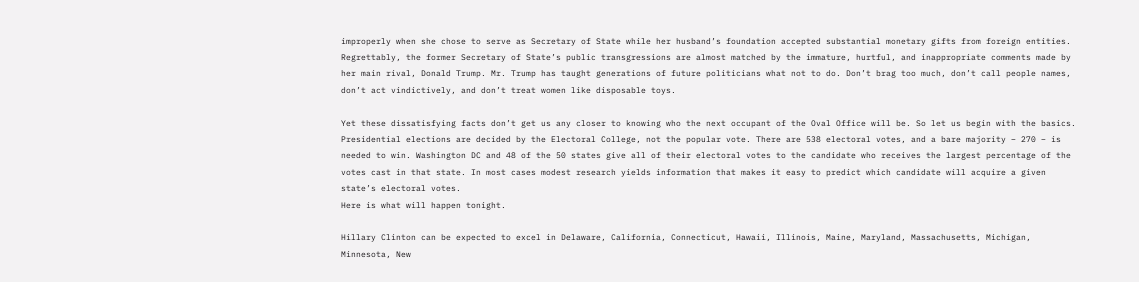improperly when she chose to serve as Secretary of State while her husband’s foundation accepted substantial monetary gifts from foreign entities. Regrettably, the former Secretary of State’s public transgressions are almost matched by the immature, hurtful, and inappropriate comments made by her main rival, Donald Trump. Mr. Trump has taught generations of future politicians what not to do. Don’t brag too much, don’t call people names, don’t act vindictively, and don’t treat women like disposable toys.

Yet these dissatisfying facts don’t get us any closer to knowing who the next occupant of the Oval Office will be. So let us begin with the basics. Presidential elections are decided by the Electoral College, not the popular vote. There are 538 electoral votes, and a bare majority – 270 – is needed to win. Washington DC and 48 of the 50 states give all of their electoral votes to the candidate who receives the largest percentage of the votes cast in that state. In most cases modest research yields information that makes it easy to predict which candidate will acquire a given state’s electoral votes.
Here is what will happen tonight.

Hillary Clinton can be expected to excel in Delaware, California, Connecticut, Hawaii, Illinois, Maine, Maryland, Massachusetts, Michigan, Minnesota, New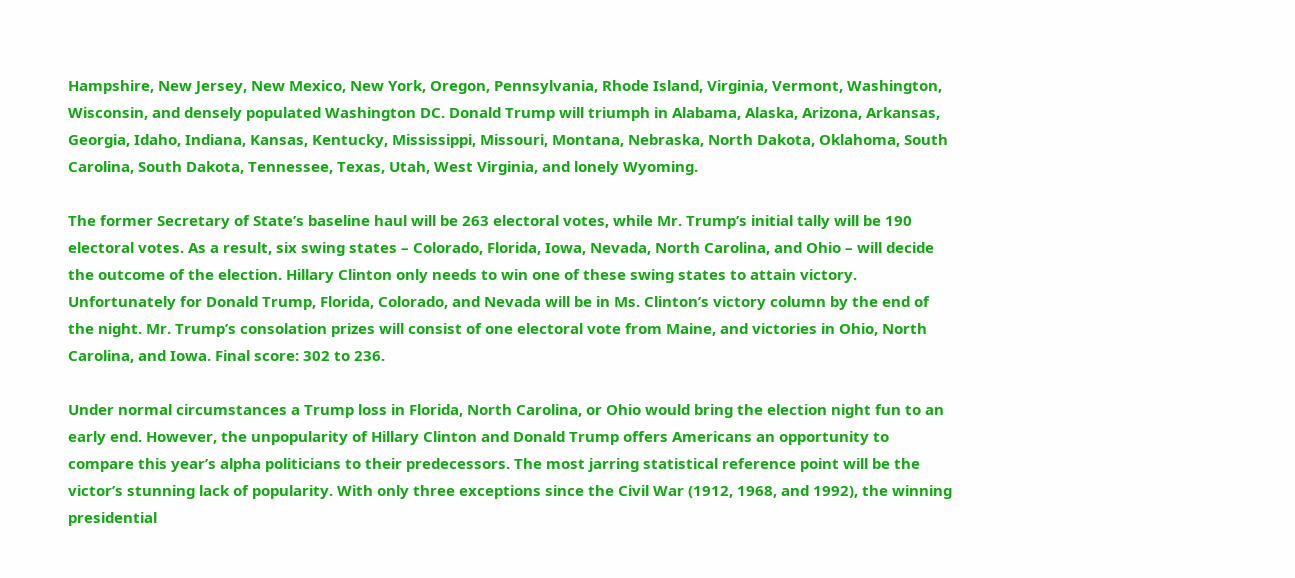Hampshire, New Jersey, New Mexico, New York, Oregon, Pennsylvania, Rhode Island, Virginia, Vermont, Washington, Wisconsin, and densely populated Washington DC. Donald Trump will triumph in Alabama, Alaska, Arizona, Arkansas, Georgia, Idaho, Indiana, Kansas, Kentucky, Mississippi, Missouri, Montana, Nebraska, North Dakota, Oklahoma, South Carolina, South Dakota, Tennessee, Texas, Utah, West Virginia, and lonely Wyoming.

The former Secretary of State’s baseline haul will be 263 electoral votes, while Mr. Trump’s initial tally will be 190 electoral votes. As a result, six swing states – Colorado, Florida, Iowa, Nevada, North Carolina, and Ohio – will decide the outcome of the election. Hillary Clinton only needs to win one of these swing states to attain victory. Unfortunately for Donald Trump, Florida, Colorado, and Nevada will be in Ms. Clinton’s victory column by the end of the night. Mr. Trump’s consolation prizes will consist of one electoral vote from Maine, and victories in Ohio, North Carolina, and Iowa. Final score: 302 to 236.

Under normal circumstances a Trump loss in Florida, North Carolina, or Ohio would bring the election night fun to an early end. However, the unpopularity of Hillary Clinton and Donald Trump offers Americans an opportunity to compare this year’s alpha politicians to their predecessors. The most jarring statistical reference point will be the victor’s stunning lack of popularity. With only three exceptions since the Civil War (1912, 1968, and 1992), the winning presidential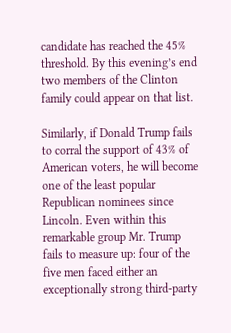candidate has reached the 45% threshold. By this evening’s end two members of the Clinton family could appear on that list.

Similarly, if Donald Trump fails to corral the support of 43% of American voters, he will become one of the least popular Republican nominees since Lincoln. Even within this remarkable group Mr. Trump fails to measure up: four of the five men faced either an exceptionally strong third-party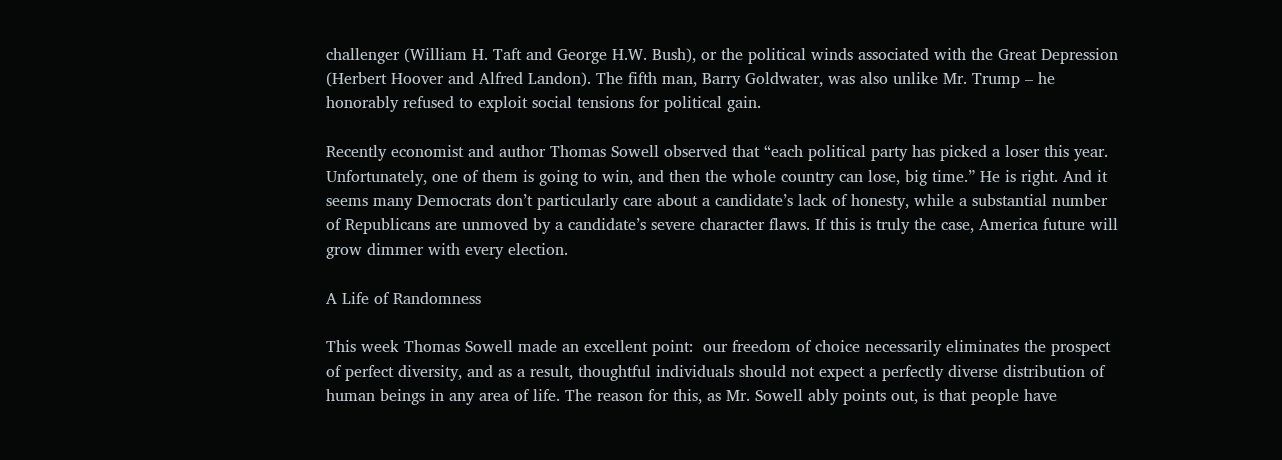challenger (William H. Taft and George H.W. Bush), or the political winds associated with the Great Depression (Herbert Hoover and Alfred Landon). The fifth man, Barry Goldwater, was also unlike Mr. Trump – he honorably refused to exploit social tensions for political gain.

Recently economist and author Thomas Sowell observed that “each political party has picked a loser this year. Unfortunately, one of them is going to win, and then the whole country can lose, big time.” He is right. And it seems many Democrats don’t particularly care about a candidate’s lack of honesty, while a substantial number of Republicans are unmoved by a candidate’s severe character flaws. If this is truly the case, America future will grow dimmer with every election.

A Life of Randomness

This week Thomas Sowell made an excellent point:  our freedom of choice necessarily eliminates the prospect of perfect diversity, and as a result, thoughtful individuals should not expect a perfectly diverse distribution of human beings in any area of life. The reason for this, as Mr. Sowell ably points out, is that people have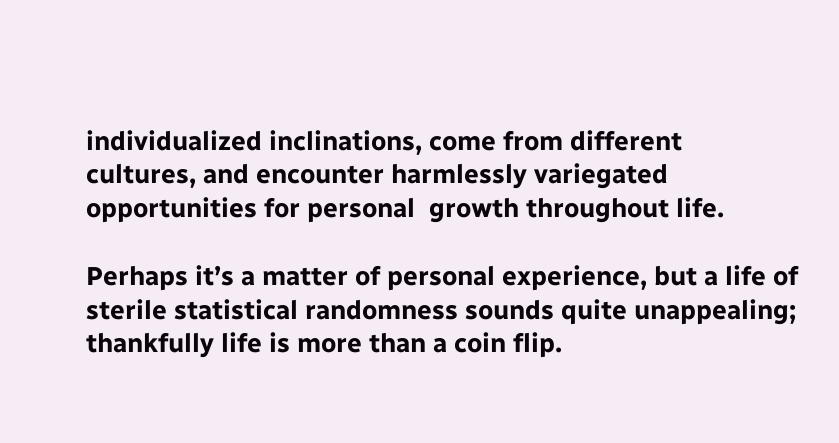individualized inclinations, come from different cultures, and encounter harmlessly variegated opportunities for personal  growth throughout life.

Perhaps it’s a matter of personal experience, but a life of sterile statistical randomness sounds quite unappealing; thankfully life is more than a coin flip.